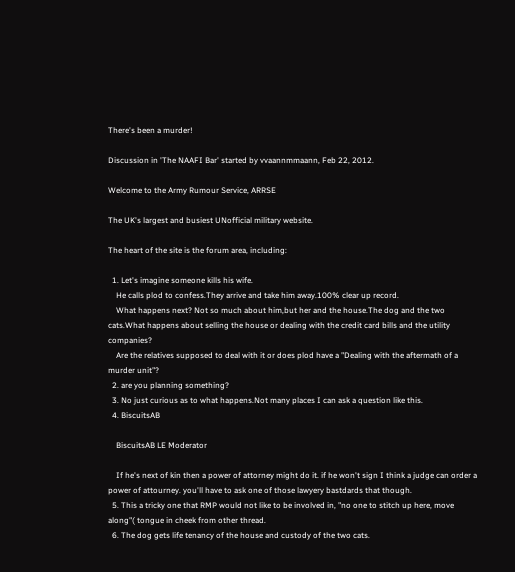There's been a murder!

Discussion in 'The NAAFI Bar' started by vvaannmmaann, Feb 22, 2012.

Welcome to the Army Rumour Service, ARRSE

The UK's largest and busiest UNofficial military website.

The heart of the site is the forum area, including:

  1. Let's imagine someone kills his wife.
    He calls plod to confess.They arrive and take him away.100% clear up record.
    What happens next? Not so much about him,but her and the house.The dog and the two cats.What happens about selling the house or dealing with the credit card bills and the utility companies?
    Are the relatives supposed to deal with it or does plod have a "Dealing with the aftermath of a murder unit"?
  2. are you planning something?
  3. No just curious as to what happens.Not many places I can ask a question like this.
  4. BiscuitsAB

    BiscuitsAB LE Moderator

    If he's next of kin then a power of attorney might do it. if he won't sign I think a judge can order a power of attourney. you'll have to ask one of those lawyery bastdards that though.
  5. This a tricky one that RMP would not like to be involved in, "no one to stitch up here, move along"( tongue in cheek from other thread.
  6. The dog gets life tenancy of the house and custody of the two cats.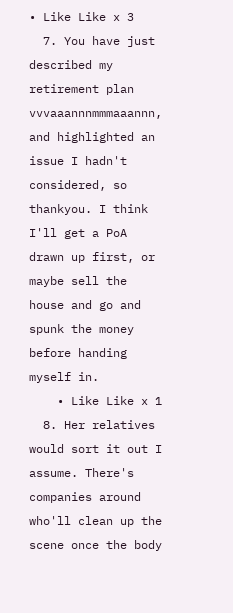• Like Like x 3
  7. You have just described my retirement plan vvvaaannnmmmaaannn, and highlighted an issue I hadn't considered, so thankyou. I think I'll get a PoA drawn up first, or maybe sell the house and go and spunk the money before handing myself in.
    • Like Like x 1
  8. Her relatives would sort it out I assume. There's companies around who'll clean up the scene once the body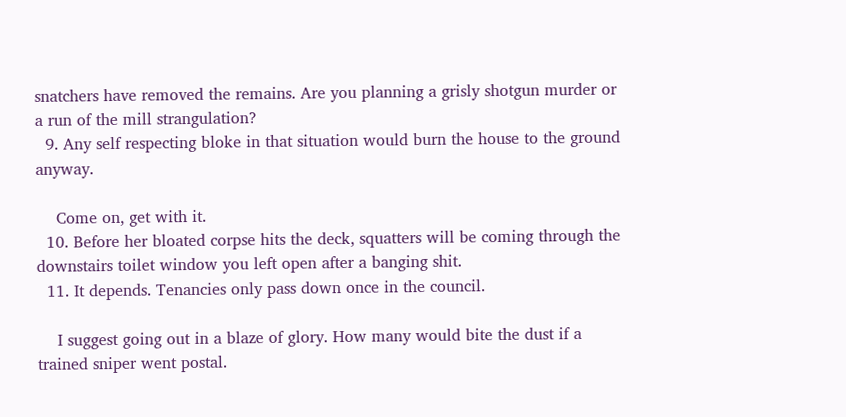snatchers have removed the remains. Are you planning a grisly shotgun murder or a run of the mill strangulation?
  9. Any self respecting bloke in that situation would burn the house to the ground anyway.

    Come on, get with it.
  10. Before her bloated corpse hits the deck, squatters will be coming through the downstairs toilet window you left open after a banging shit.
  11. It depends. Tenancies only pass down once in the council.

    I suggest going out in a blaze of glory. How many would bite the dust if a trained sniper went postal.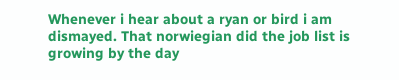Whenever i hear about a ryan or bird i am dismayed. That norwiegian did the job list is growing by the day